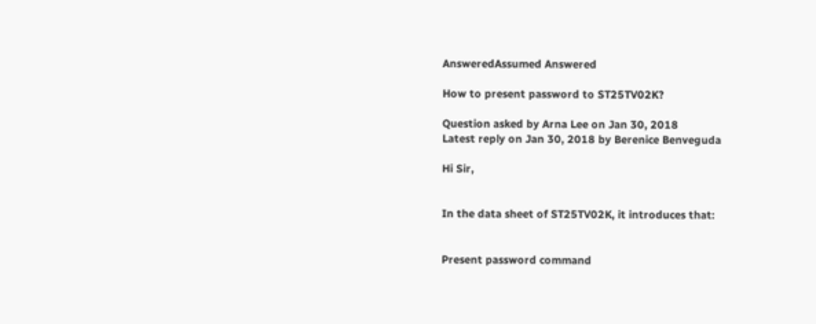AnsweredAssumed Answered

How to present password to ST25TV02K?

Question asked by Arna Lee on Jan 30, 2018
Latest reply on Jan 30, 2018 by Berenice Benveguda

Hi Sir,


In the data sheet of ST25TV02K, it introduces that:


Present password command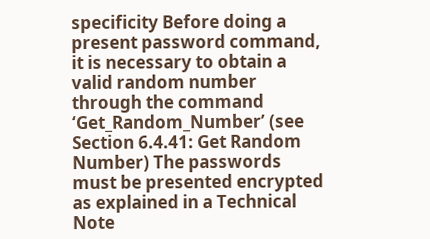specificity Before doing a present password command, it is necessary to obtain a valid random number through the command ‘Get_Random_Number’ (see Section 6.4.41: Get Random Number) The passwords must be presented encrypted as explained in a Technical Note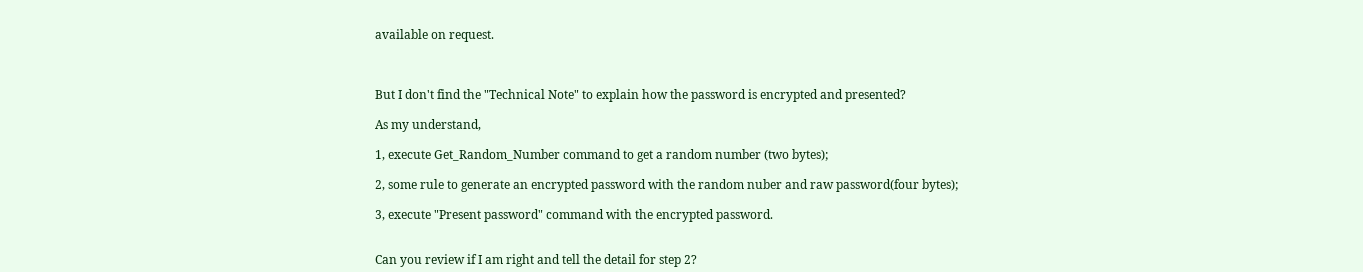available on request.



But I don't find the "Technical Note" to explain how the password is encrypted and presented?

As my understand,

1, execute Get_Random_Number command to get a random number (two bytes);

2, some rule to generate an encrypted password with the random nuber and raw password(four bytes);

3, execute "Present password" command with the encrypted password.


Can you review if I am right and tell the detail for step 2?